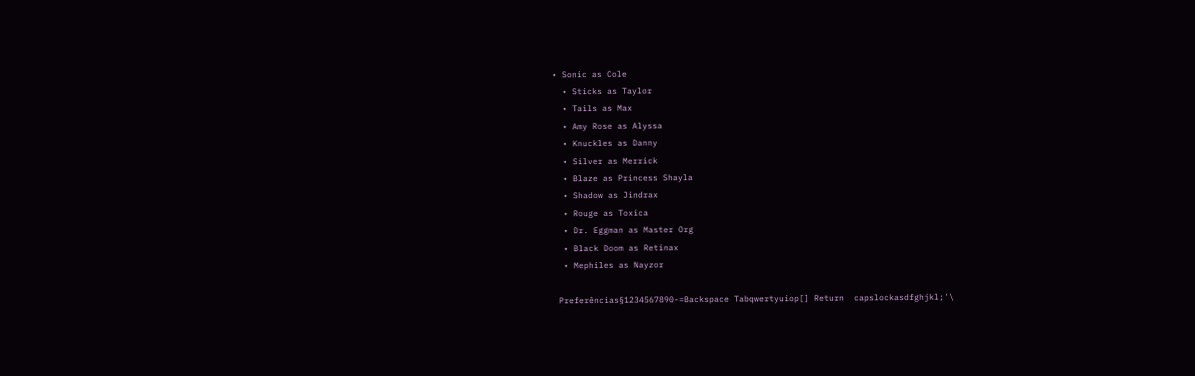• Sonic as Cole
  • Sticks as Taylor
  • Tails as Max
  • Amy Rose as Alyssa
  • Knuckles as Danny
  • Silver as Merrick
  • Blaze as Princess Shayla
  • Shadow as Jindrax
  • Rouge as Toxica
  • Dr. Eggman as Master Org
  • Black Doom as Retinax
  • Mephiles as Nayzor

 Preferências§1234567890-=Backspace Tabqwertyuiop[] Return  capslockasdfghjkl;'\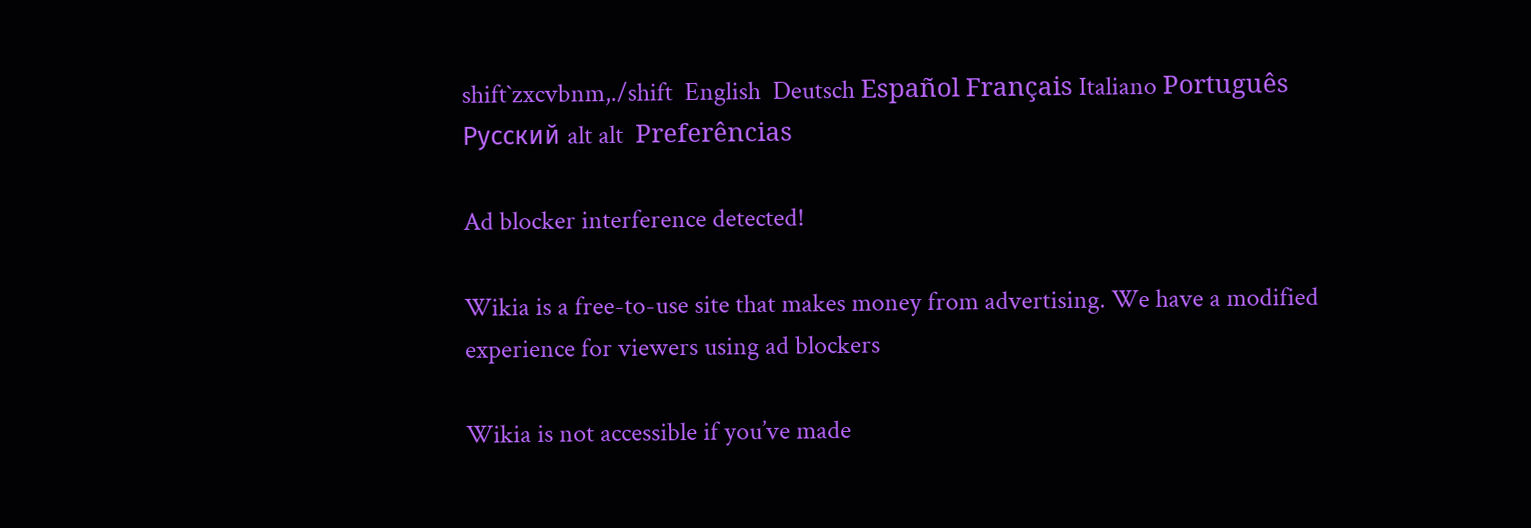shift`zxcvbnm,./shift  English  Deutsch Español Français Italiano Português Русский alt alt  Preferências

Ad blocker interference detected!

Wikia is a free-to-use site that makes money from advertising. We have a modified experience for viewers using ad blockers

Wikia is not accessible if you’ve made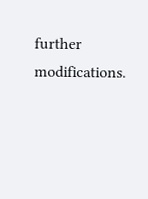further modifications.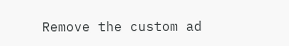Remove the custom ad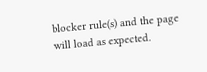blocker rule(s) and the page will load as expected.